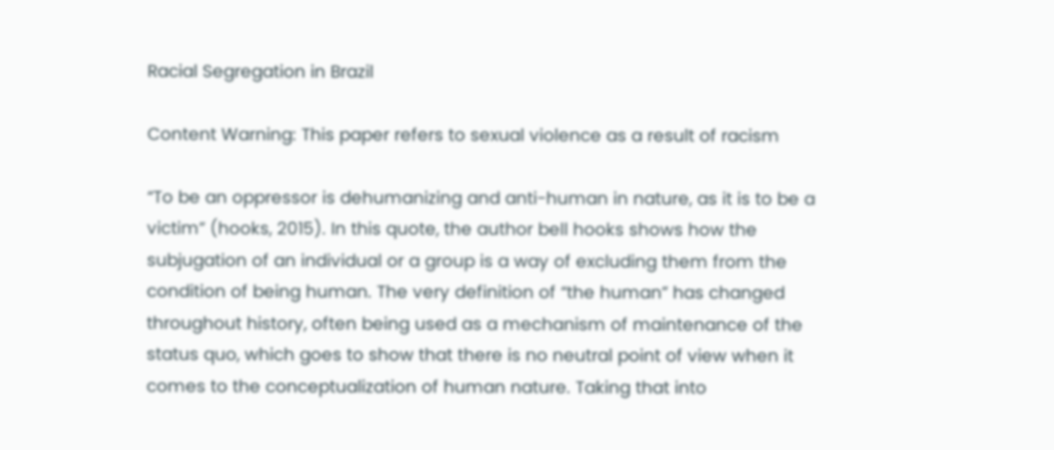Racial Segregation in Brazil

Content Warning: This paper refers to sexual violence as a result of racism

“To be an oppressor is dehumanizing and anti-human in nature, as it is to be a victim” (hooks, 2015). In this quote, the author bell hooks shows how the subjugation of an individual or a group is a way of excluding them from the condition of being human. The very definition of “the human” has changed throughout history, often being used as a mechanism of maintenance of the status quo, which goes to show that there is no neutral point of view when it comes to the conceptualization of human nature. Taking that into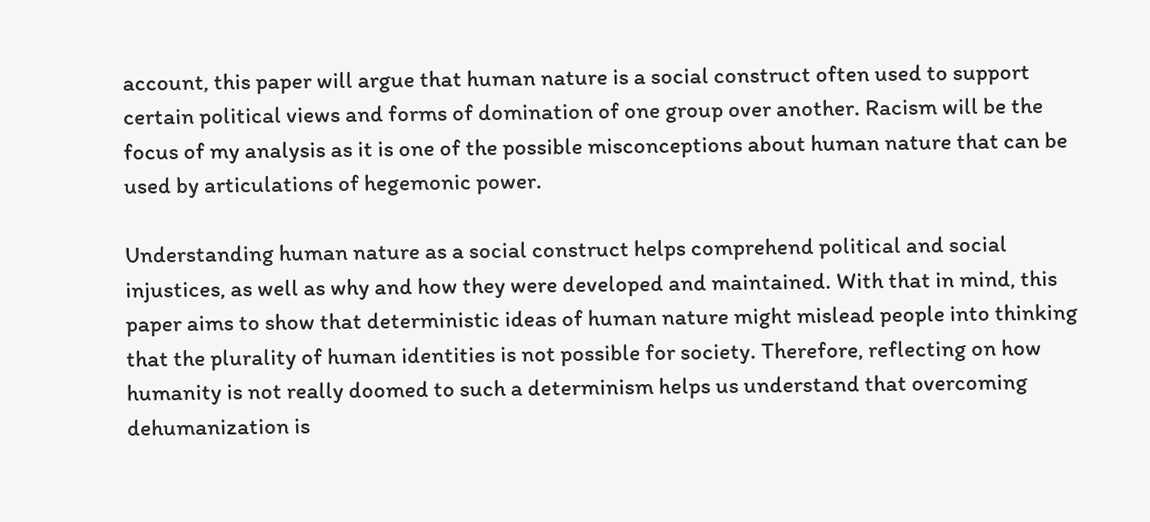account, this paper will argue that human nature is a social construct often used to support certain political views and forms of domination of one group over another. Racism will be the focus of my analysis as it is one of the possible misconceptions about human nature that can be used by articulations of hegemonic power.

Understanding human nature as a social construct helps comprehend political and social injustices, as well as why and how they were developed and maintained. With that in mind, this paper aims to show that deterministic ideas of human nature might mislead people into thinking that the plurality of human identities is not possible for society. Therefore, reflecting on how humanity is not really doomed to such a determinism helps us understand that overcoming dehumanization is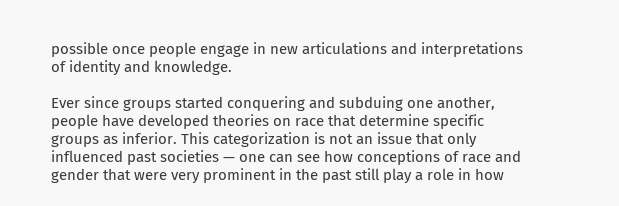possible once people engage in new articulations and interpretations of identity and knowledge.

Ever since groups started conquering and subduing one another, people have developed theories on race that determine specific groups as inferior. This categorization is not an issue that only influenced past societies — one can see how conceptions of race and gender that were very prominent in the past still play a role in how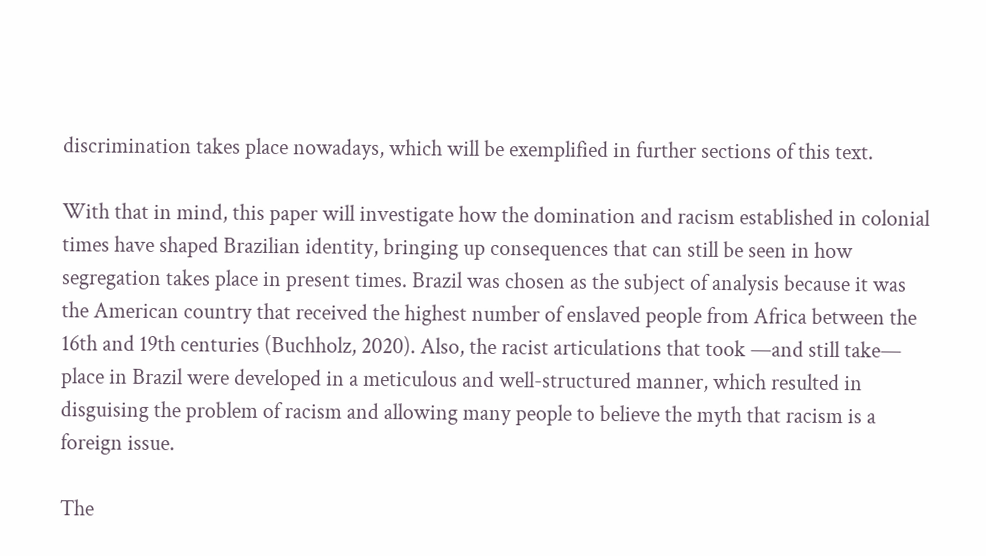discrimination takes place nowadays, which will be exemplified in further sections of this text.

With that in mind, this paper will investigate how the domination and racism established in colonial times have shaped Brazilian identity, bringing up consequences that can still be seen in how segregation takes place in present times. Brazil was chosen as the subject of analysis because it was the American country that received the highest number of enslaved people from Africa between the 16th and 19th centuries (Buchholz, 2020). Also, the racist articulations that took —and still take— place in Brazil were developed in a meticulous and well-structured manner, which resulted in disguising the problem of racism and allowing many people to believe the myth that racism is a foreign issue.

The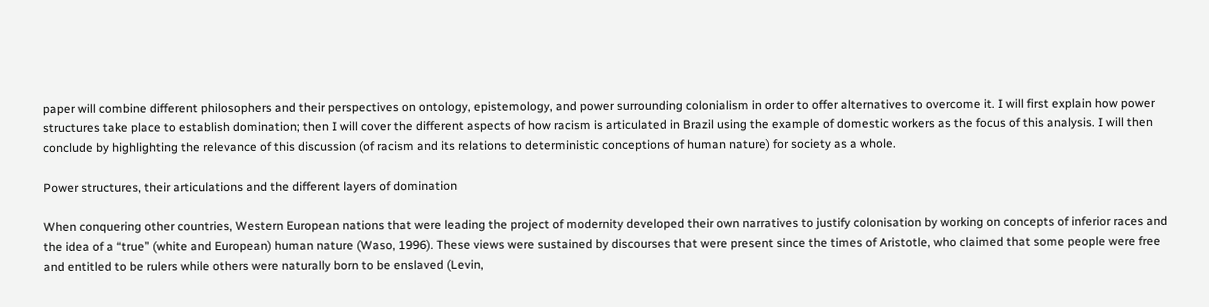paper will combine different philosophers and their perspectives on ontology, epistemology, and power surrounding colonialism in order to offer alternatives to overcome it. I will first explain how power structures take place to establish domination; then I will cover the different aspects of how racism is articulated in Brazil using the example of domestic workers as the focus of this analysis. I will then conclude by highlighting the relevance of this discussion (of racism and its relations to deterministic conceptions of human nature) for society as a whole.

Power structures, their articulations and the different layers of domination

When conquering other countries, Western European nations that were leading the project of modernity developed their own narratives to justify colonisation by working on concepts of inferior races and the idea of a “true” (white and European) human nature (Waso, 1996). These views were sustained by discourses that were present since the times of Aristotle, who claimed that some people were free and entitled to be rulers while others were naturally born to be enslaved (Levin,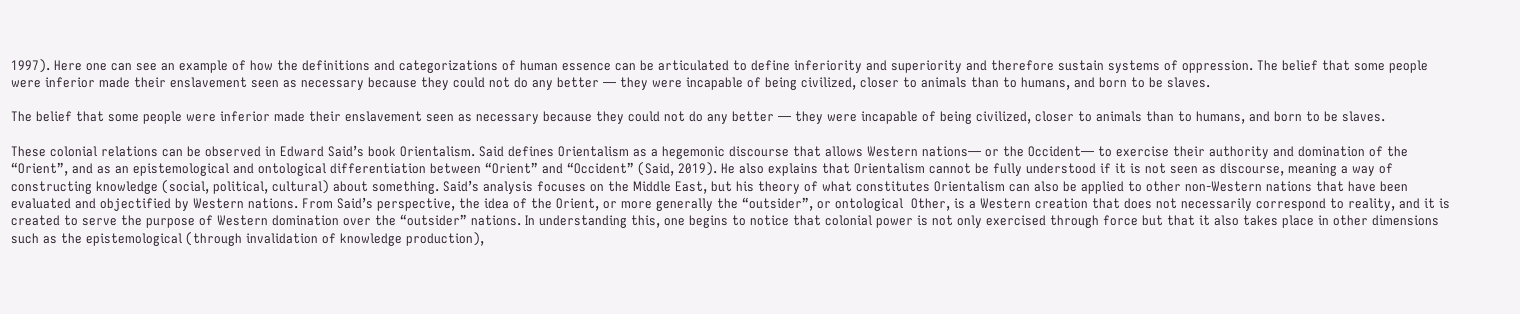1997). Here one can see an example of how the definitions and categorizations of human essence can be articulated to define inferiority and superiority and therefore sustain systems of oppression. The belief that some people were inferior made their enslavement seen as necessary because they could not do any better — they were incapable of being civilized, closer to animals than to humans, and born to be slaves.

The belief that some people were inferior made their enslavement seen as necessary because they could not do any better — they were incapable of being civilized, closer to animals than to humans, and born to be slaves.

These colonial relations can be observed in Edward Said’s book Orientalism. Said defines Orientalism as a hegemonic discourse that allows Western nations— or the Occident— to exercise their authority and domination of the “Orient”, and as an epistemological and ontological differentiation between “Orient” and “Occident” (Said, 2019). He also explains that Orientalism cannot be fully understood if it is not seen as discourse, meaning a way of constructing knowledge (social, political, cultural) about something. Said’s analysis focuses on the Middle East, but his theory of what constitutes Orientalism can also be applied to other non-Western nations that have been evaluated and objectified by Western nations. From Said’s perspective, the idea of the Orient, or more generally the “outsider”, or ontological  Other, is a Western creation that does not necessarily correspond to reality, and it is created to serve the purpose of Western domination over the “outsider” nations. In understanding this, one begins to notice that colonial power is not only exercised through force but that it also takes place in other dimensions such as the epistemological (through invalidation of knowledge production),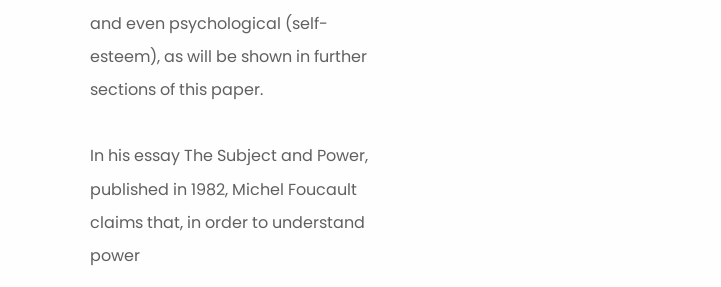and even psychological (self-esteem), as will be shown in further sections of this paper.

In his essay The Subject and Power, published in 1982, Michel Foucault claims that, in order to understand power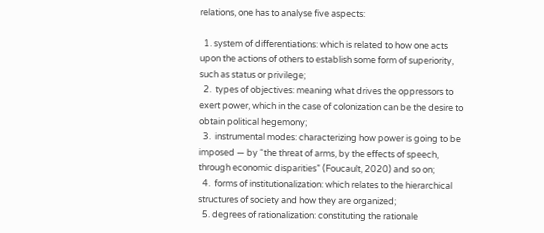relations, one has to analyse five aspects:

  1. system of differentiations: which is related to how one acts upon the actions of others to establish some form of superiority, such as status or privilege;
  2.  types of objectives: meaning what drives the oppressors to exert power, which in the case of colonization can be the desire to obtain political hegemony;
  3.  instrumental modes: characterizing how power is going to be imposed — by “the threat of arms, by the effects of speech, through economic disparities” (Foucault, 2020) and so on;
  4.  forms of institutionalization: which relates to the hierarchical structures of society and how they are organized;
  5. degrees of rationalization: constituting the rationale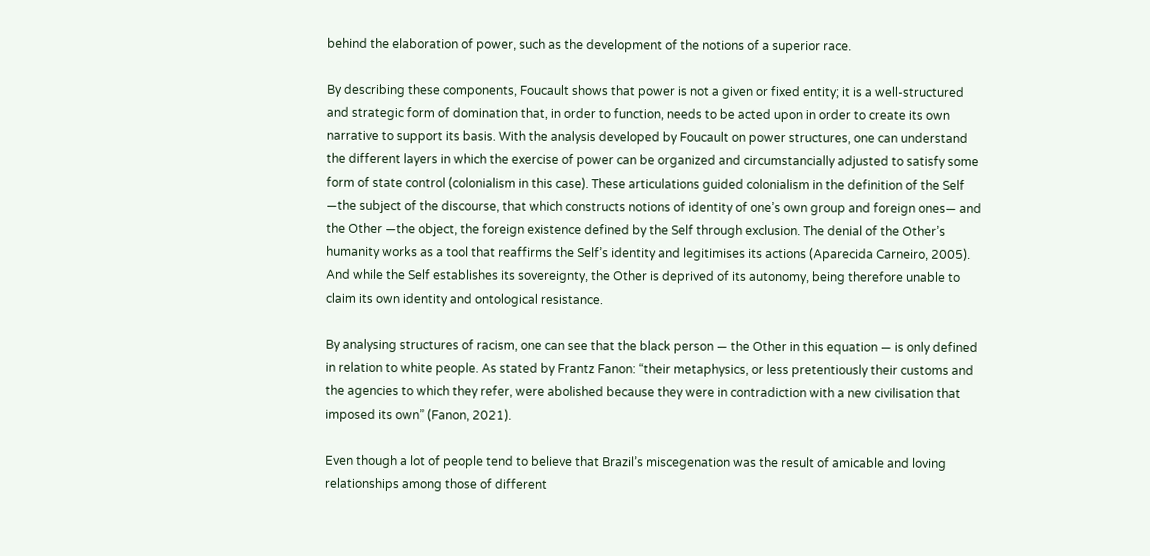behind the elaboration of power, such as the development of the notions of a superior race.

By describing these components, Foucault shows that power is not a given or fixed entity; it is a well-structured and strategic form of domination that, in order to function, needs to be acted upon in order to create its own narrative to support its basis. With the analysis developed by Foucault on power structures, one can understand the different layers in which the exercise of power can be organized and circumstancially adjusted to satisfy some form of state control (colonialism in this case). These articulations guided colonialism in the definition of the Self —the subject of the discourse, that which constructs notions of identity of one’s own group and foreign ones— and the Other —the object, the foreign existence defined by the Self through exclusion. The denial of the Other’s humanity works as a tool that reaffirms the Self’s identity and legitimises its actions (Aparecida Carneiro, 2005). And while the Self establishes its sovereignty, the Other is deprived of its autonomy, being therefore unable to claim its own identity and ontological resistance.

By analysing structures of racism, one can see that the black person — the Other in this equation — is only defined in relation to white people. As stated by Frantz Fanon: “their metaphysics, or less pretentiously their customs and the agencies to which they refer, were abolished because they were in contradiction with a new civilisation that imposed its own” (Fanon, 2021).

Even though a lot of people tend to believe that Brazil’s miscegenation was the result of amicable and loving relationships among those of different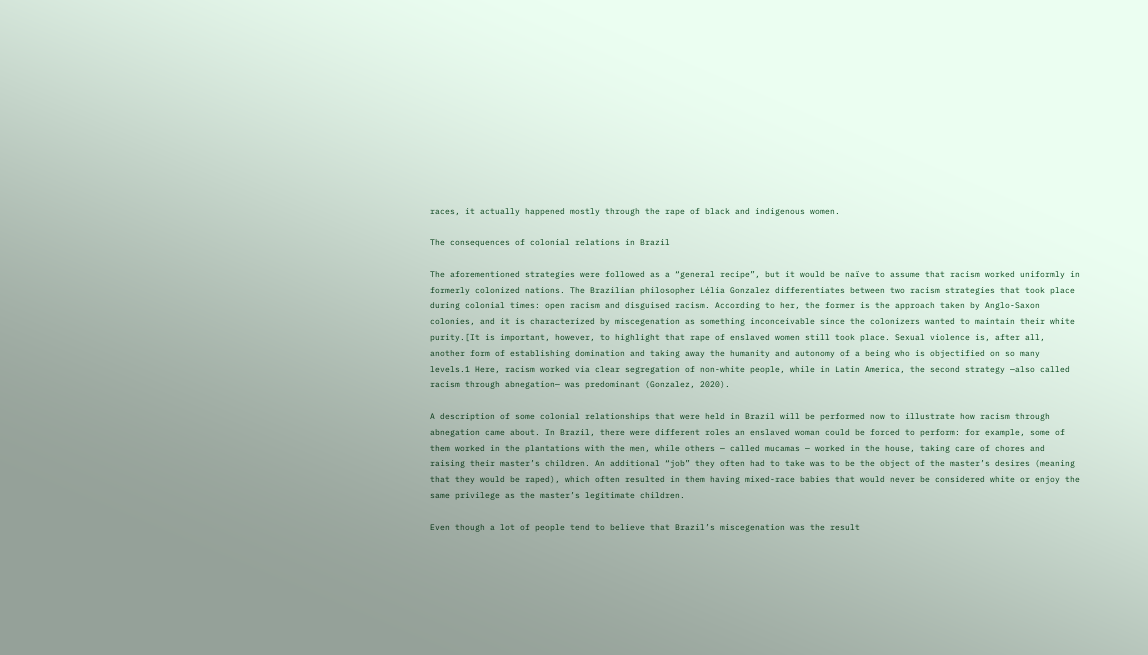races, it actually happened mostly through the rape of black and indigenous women.

The consequences of colonial relations in Brazil

The aforementioned strategies were followed as a “general recipe”, but it would be naïve to assume that racism worked uniformly in formerly colonized nations. The Brazilian philosopher Lélia Gonzalez differentiates between two racism strategies that took place during colonial times: open racism and disguised racism. According to her, the former is the approach taken by Anglo-Saxon colonies, and it is characterized by miscegenation as something inconceivable since the colonizers wanted to maintain their white purity.[It is important, however, to highlight that rape of enslaved women still took place. Sexual violence is, after all, another form of establishing domination and taking away the humanity and autonomy of a being who is objectified on so many levels.1 Here, racism worked via clear segregation of non-white people, while in Latin America, the second strategy —also called racism through abnegation— was predominant (Gonzalez, 2020).

A description of some colonial relationships that were held in Brazil will be performed now to illustrate how racism through abnegation came about. In Brazil, there were different roles an enslaved woman could be forced to perform: for example, some of them worked in the plantations with the men, while others — called mucamas — worked in the house, taking care of chores and raising their master’s children. An additional “job” they often had to take was to be the object of the master’s desires (meaning that they would be raped), which often resulted in them having mixed-race babies that would never be considered white or enjoy the same privilege as the master’s legitimate children.

Even though a lot of people tend to believe that Brazil’s miscegenation was the result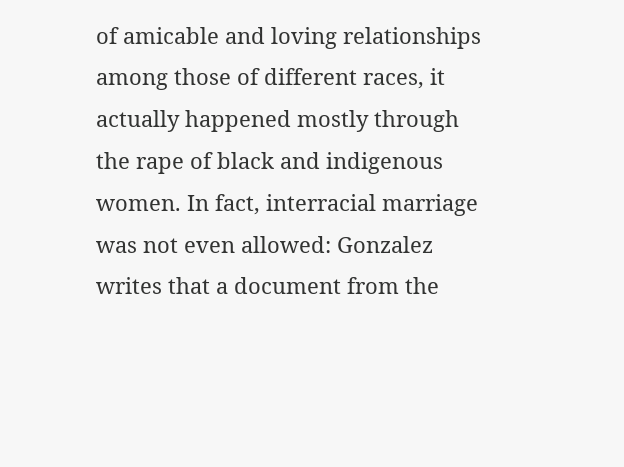of amicable and loving relationships among those of different races, it actually happened mostly through the rape of black and indigenous women. In fact, interracial marriage was not even allowed: Gonzalez writes that a document from the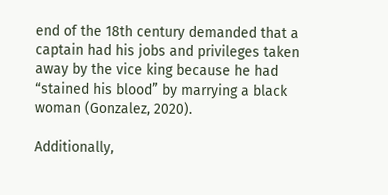end of the 18th century demanded that a captain had his jobs and privileges taken away by the vice king because he had “stained his blood” by marrying a black woman (Gonzalez, 2020).

Additionally,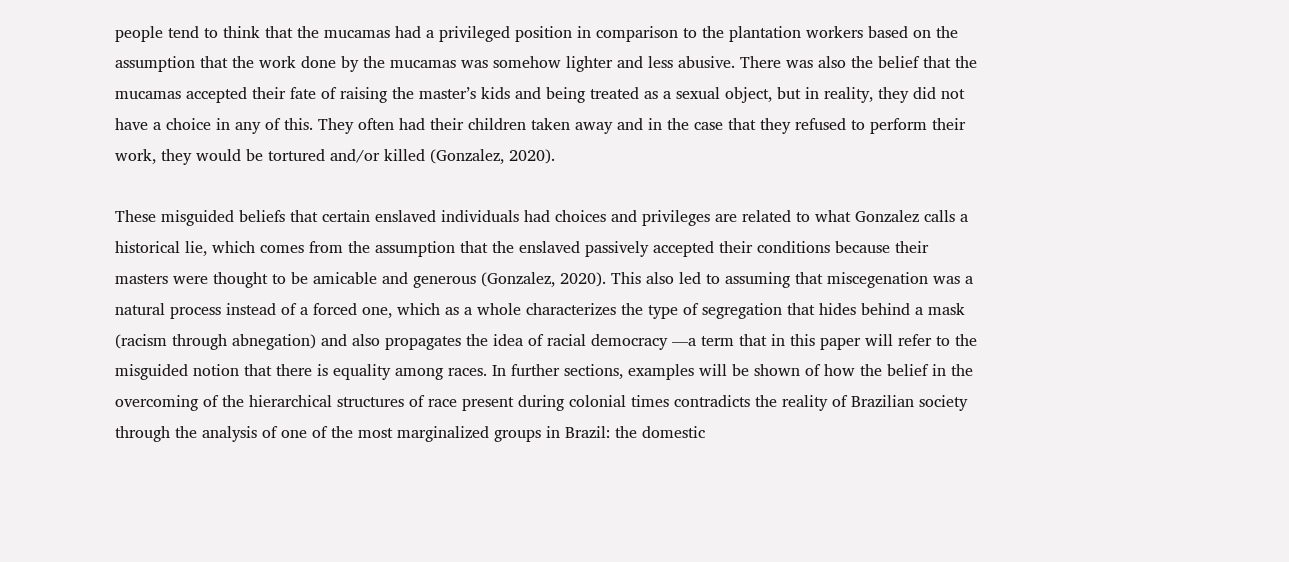people tend to think that the mucamas had a privileged position in comparison to the plantation workers based on the assumption that the work done by the mucamas was somehow lighter and less abusive. There was also the belief that the mucamas accepted their fate of raising the master’s kids and being treated as a sexual object, but in reality, they did not have a choice in any of this. They often had their children taken away and in the case that they refused to perform their work, they would be tortured and/or killed (Gonzalez, 2020).

These misguided beliefs that certain enslaved individuals had choices and privileges are related to what Gonzalez calls a historical lie, which comes from the assumption that the enslaved passively accepted their conditions because their masters were thought to be amicable and generous (Gonzalez, 2020). This also led to assuming that miscegenation was a natural process instead of a forced one, which as a whole characterizes the type of segregation that hides behind a mask (racism through abnegation) and also propagates the idea of racial democracy —a term that in this paper will refer to the misguided notion that there is equality among races. In further sections, examples will be shown of how the belief in the overcoming of the hierarchical structures of race present during colonial times contradicts the reality of Brazilian society through the analysis of one of the most marginalized groups in Brazil: the domestic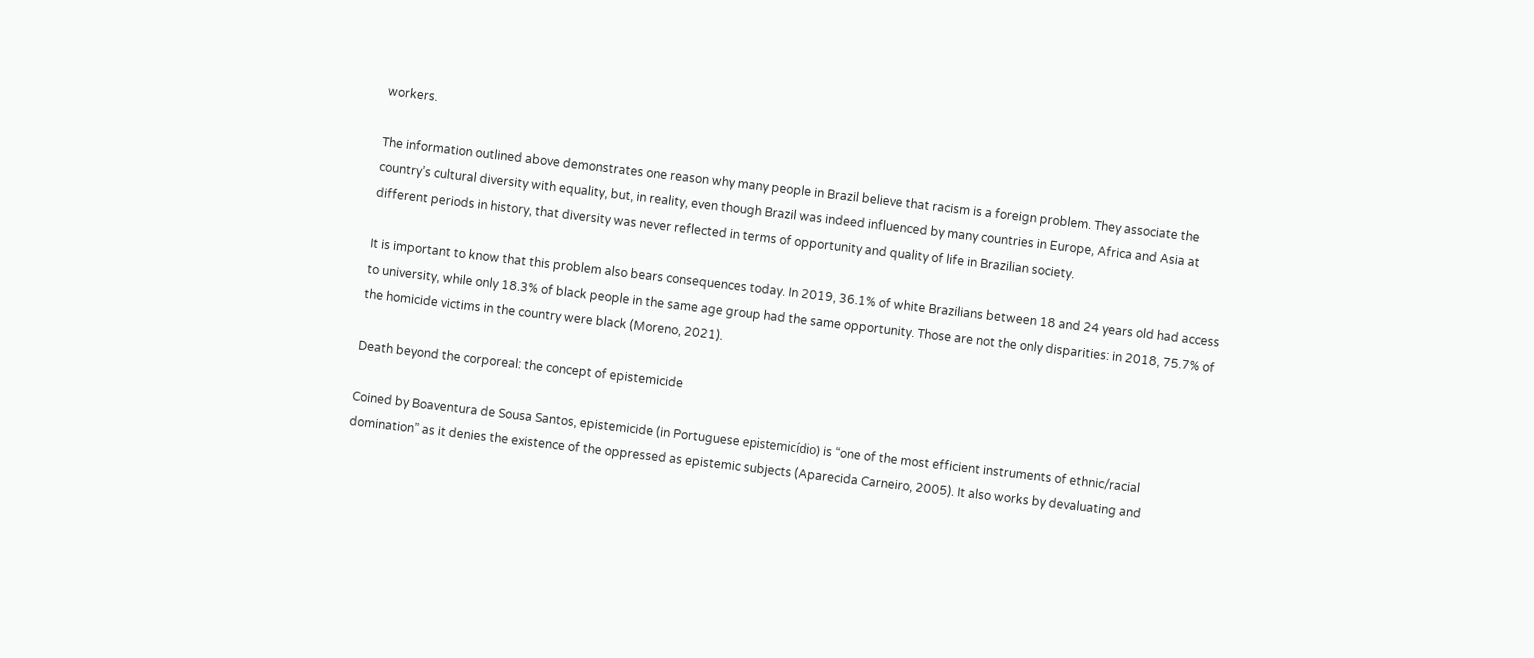workers.

The information outlined above demonstrates one reason why many people in Brazil believe that racism is a foreign problem. They associate the country’s cultural diversity with equality, but, in reality, even though Brazil was indeed influenced by many countries in Europe, Africa and Asia at different periods in history, that diversity was never reflected in terms of opportunity and quality of life in Brazilian society.

It is important to know that this problem also bears consequences today. In 2019, 36.1% of white Brazilians between 18 and 24 years old had access to university, while only 18.3% of black people in the same age group had the same opportunity. Those are not the only disparities: in 2018, 75.7% of the homicide victims in the country were black (Moreno, 2021).

Death beyond the corporeal: the concept of epistemicide

Coined by Boaventura de Sousa Santos, epistemicide (in Portuguese epistemicídio) is “one of the most efficient instruments of ethnic/racial domination” as it denies the existence of the oppressed as epistemic subjects (Aparecida Carneiro, 2005). It also works by devaluating and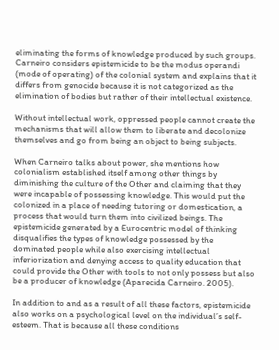eliminating the forms of knowledge produced by such groups. Carneiro considers epistemicide to be the modus operandi  (mode of operating) of the colonial system and explains that it differs from genocide because it is not categorized as the elimination of bodies but rather of their intellectual existence.

Without intellectual work, oppressed people cannot create the mechanisms that will allow them to liberate and decolonize themselves and go from being an object to being subjects.

When Carneiro talks about power, she mentions how colonialism established itself among other things by diminishing the culture of the Other and claiming that they were incapable of possessing knowledge. This would put the colonized in a place of needing tutoring or domestication, a process that would turn them into civilized beings. The epistemicide generated by a Eurocentric model of thinking disqualifies the types of knowledge possessed by the dominated people while also exercising intellectual inferiorization and denying access to quality education that could provide the Other with tools to not only possess but also be a producer of knowledge (Aparecida Carneiro. 2005).

In addition to and as a result of all these factors, epistemicide also works on a psychological level on the individual’s self-esteem. That is because all these conditions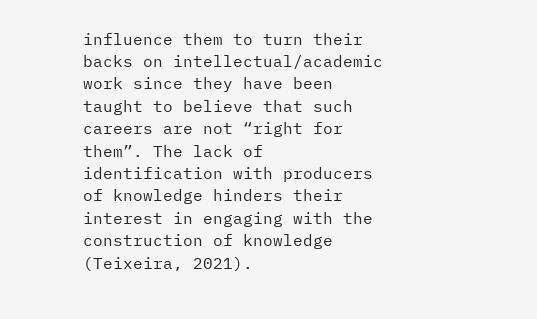influence them to turn their backs on intellectual/academic work since they have been taught to believe that such careers are not “right for them”. The lack of identification with producers of knowledge hinders their interest in engaging with the construction of knowledge (Teixeira, 2021).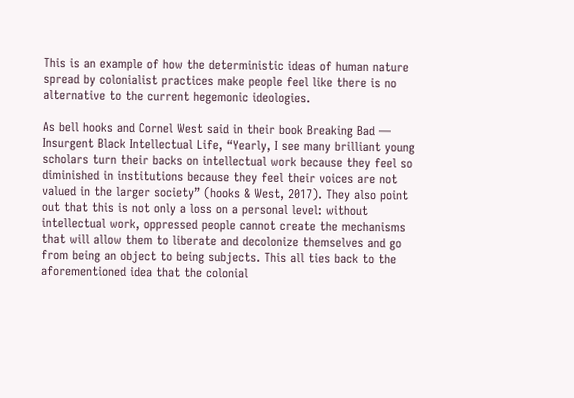This is an example of how the deterministic ideas of human nature spread by colonialist practices make people feel like there is no alternative to the current hegemonic ideologies.

As bell hooks and Cornel West said in their book Breaking Bad — Insurgent Black Intellectual Life, “Yearly, I see many brilliant young scholars turn their backs on intellectual work because they feel so diminished in institutions because they feel their voices are not valued in the larger society” (hooks & West, 2017). They also point out that this is not only a loss on a personal level: without intellectual work, oppressed people cannot create the mechanisms that will allow them to liberate and decolonize themselves and go from being an object to being subjects. This all ties back to the aforementioned idea that the colonial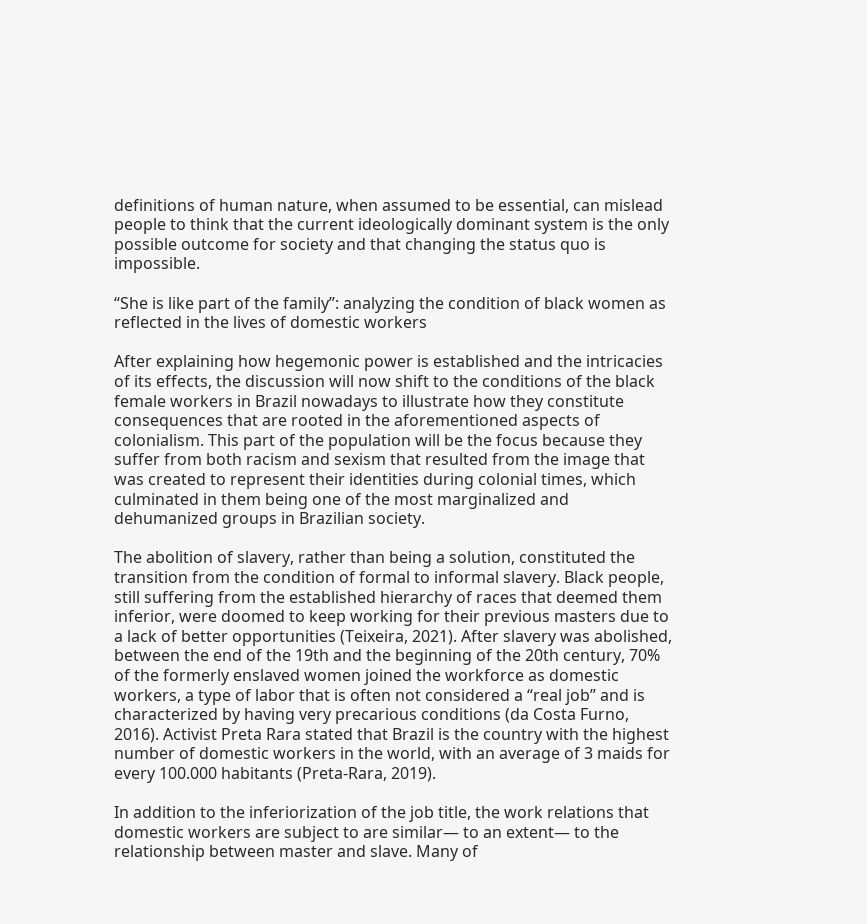definitions of human nature, when assumed to be essential, can mislead people to think that the current ideologically dominant system is the only possible outcome for society and that changing the status quo is impossible.

“She is like part of the family”: analyzing the condition of black women as reflected in the lives of domestic workers

After explaining how hegemonic power is established and the intricacies of its effects, the discussion will now shift to the conditions of the black female workers in Brazil nowadays to illustrate how they constitute consequences that are rooted in the aforementioned aspects of colonialism. This part of the population will be the focus because they suffer from both racism and sexism that resulted from the image that was created to represent their identities during colonial times, which culminated in them being one of the most marginalized and dehumanized groups in Brazilian society.

The abolition of slavery, rather than being a solution, constituted the transition from the condition of formal to informal slavery. Black people, still suffering from the established hierarchy of races that deemed them inferior, were doomed to keep working for their previous masters due to a lack of better opportunities (Teixeira, 2021). After slavery was abolished, between the end of the 19th and the beginning of the 20th century, 70% of the formerly enslaved women joined the workforce as domestic workers, a type of labor that is often not considered a “real job” and is characterized by having very precarious conditions (da Costa Furno, 2016). Activist Preta Rara stated that Brazil is the country with the highest number of domestic workers in the world, with an average of 3 maids for every 100.000 habitants (Preta-Rara, 2019).

In addition to the inferiorization of the job title, the work relations that domestic workers are subject to are similar— to an extent— to the relationship between master and slave. Many of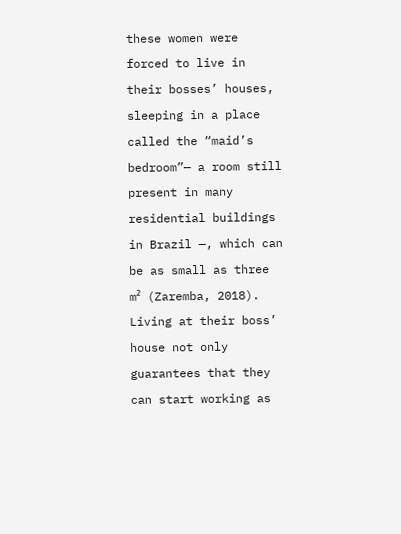these women were forced to live in their bosses’ houses, sleeping in a place called the “maid’s bedroom”— a room still present in many residential buildings in Brazil —, which can be as small as three m² (Zaremba, 2018). Living at their boss’ house not only guarantees that they can start working as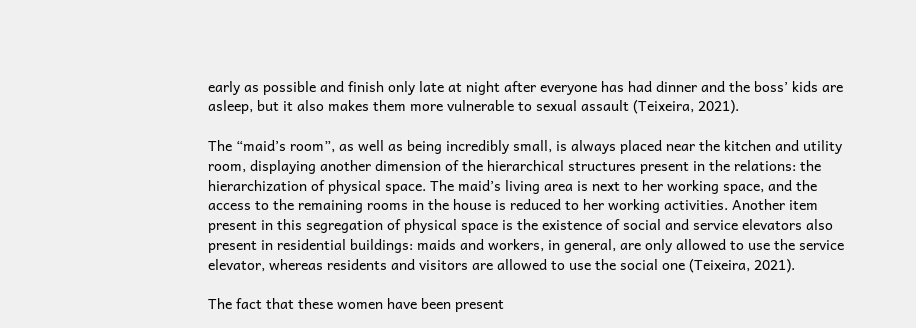early as possible and finish only late at night after everyone has had dinner and the boss’ kids are asleep, but it also makes them more vulnerable to sexual assault (Teixeira, 2021).

The “maid’s room”, as well as being incredibly small, is always placed near the kitchen and utility room, displaying another dimension of the hierarchical structures present in the relations: the hierarchization of physical space. The maid’s living area is next to her working space, and the access to the remaining rooms in the house is reduced to her working activities. Another item present in this segregation of physical space is the existence of social and service elevators also present in residential buildings: maids and workers, in general, are only allowed to use the service elevator, whereas residents and visitors are allowed to use the social one (Teixeira, 2021).

The fact that these women have been present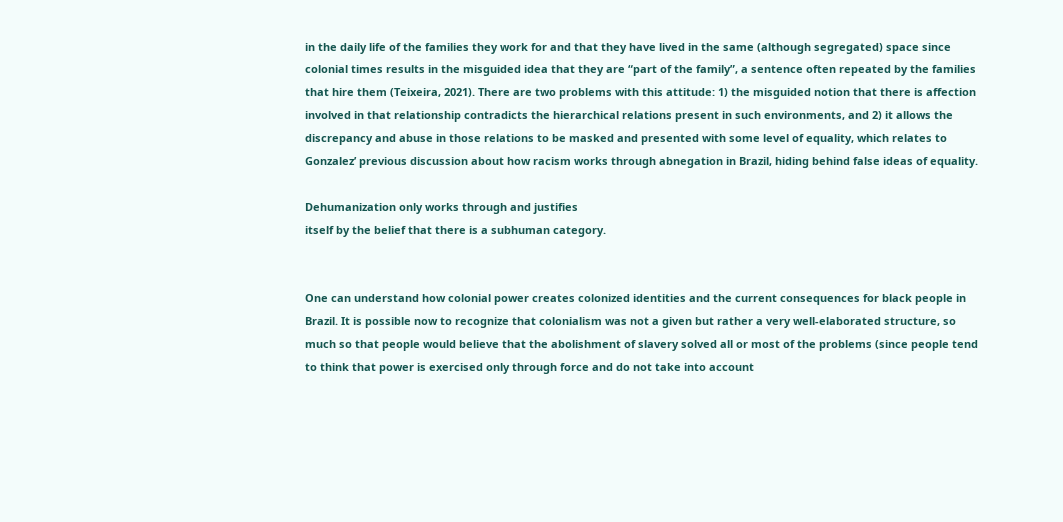in the daily life of the families they work for and that they have lived in the same (although segregated) space since colonial times results in the misguided idea that they are “part of the family”, a sentence often repeated by the families that hire them (Teixeira, 2021). There are two problems with this attitude: 1) the misguided notion that there is affection involved in that relationship contradicts the hierarchical relations present in such environments, and 2) it allows the discrepancy and abuse in those relations to be masked and presented with some level of equality, which relates to Gonzalez’ previous discussion about how racism works through abnegation in Brazil, hiding behind false ideas of equality.

Dehumanization only works through and justifies
itself by the belief that there is a subhuman category.


One can understand how colonial power creates colonized identities and the current consequences for black people in Brazil. It is possible now to recognize that colonialism was not a given but rather a very well-elaborated structure, so much so that people would believe that the abolishment of slavery solved all or most of the problems (since people tend to think that power is exercised only through force and do not take into account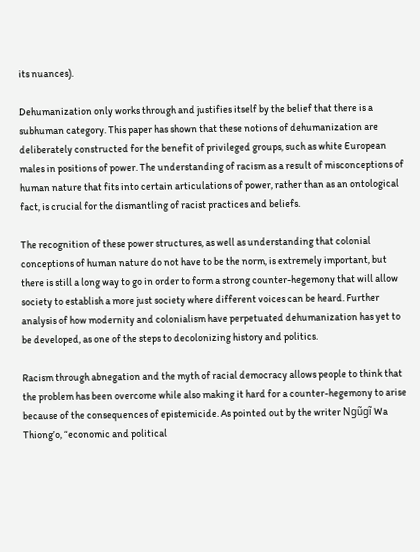its nuances).

Dehumanization only works through and justifies itself by the belief that there is a subhuman category. This paper has shown that these notions of dehumanization are deliberately constructed for the benefit of privileged groups, such as white European males in positions of power. The understanding of racism as a result of misconceptions of human nature that fits into certain articulations of power, rather than as an ontological fact, is crucial for the dismantling of racist practices and beliefs.

The recognition of these power structures, as well as understanding that colonial conceptions of human nature do not have to be the norm, is extremely important, but there is still a long way to go in order to form a strong counter-hegemony that will allow society to establish a more just society where different voices can be heard. Further analysis of how modernity and colonialism have perpetuated dehumanization has yet to be developed, as one of the steps to decolonizing history and politics.

Racism through abnegation and the myth of racial democracy allows people to think that the problem has been overcome while also making it hard for a counter-hegemony to arise because of the consequences of epistemicide. As pointed out by the writer Ngũgĩ Wa Thiongʼo, “economic and political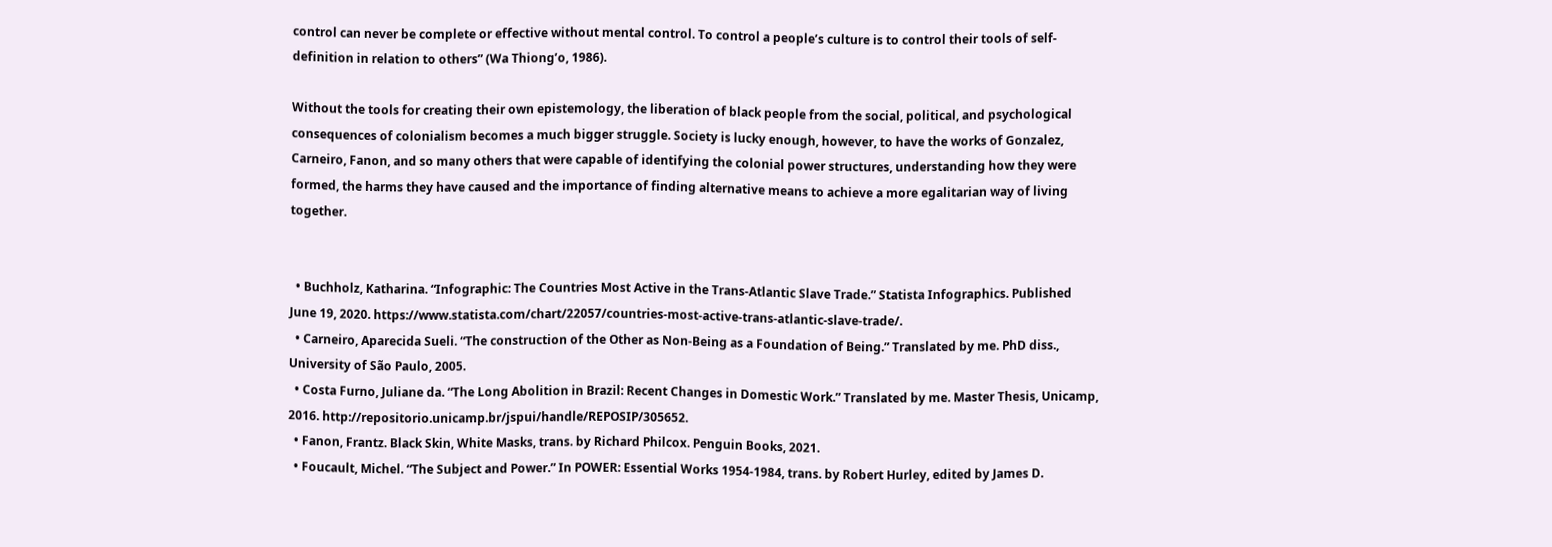control can never be complete or effective without mental control. To control a people’s culture is to control their tools of self-definition in relation to others” (Wa Thiongʼo, 1986).

Without the tools for creating their own epistemology, the liberation of black people from the social, political, and psychological consequences of colonialism becomes a much bigger struggle. Society is lucky enough, however, to have the works of Gonzalez, Carneiro, Fanon, and so many others that were capable of identifying the colonial power structures, understanding how they were formed, the harms they have caused and the importance of finding alternative means to achieve a more egalitarian way of living together.


  • Buchholz, Katharina. “Infographic: The Countries Most Active in the Trans-Atlantic Slave Trade.” Statista Infographics. Published June 19, 2020. https://www.statista.com/chart/22057/countries-most-active-trans-atlantic-slave-trade/.
  • Carneiro, Aparecida Sueli. “The construction of the Other as Non-Being as a Foundation of Being.” Translated by me. PhD diss., University of São Paulo, 2005.
  • Costa Furno, Juliane da. “The Long Abolition in Brazil: Recent Changes in Domestic Work.” Translated by me. Master Thesis, Unicamp, 2016. http://repositorio.unicamp.br/jspui/handle/REPOSIP/305652.
  • Fanon, Frantz. Black Skin, White Masks, trans. by Richard Philcox. Penguin Books, 2021.
  • Foucault, Michel. “The Subject and Power.” In POWER: Essential Works 1954-1984, trans. by Robert Hurley, edited by James D.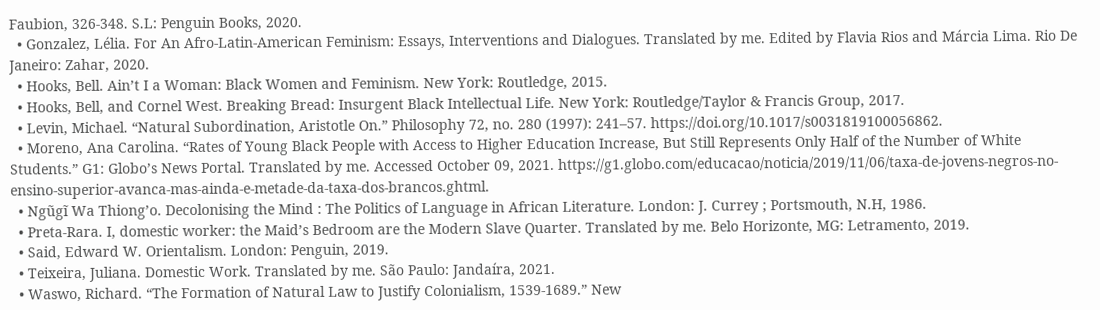Faubion, 326-348. S.L: Penguin Books, 2020.
  • Gonzalez, Lélia. For An Afro-Latin-American Feminism: Essays, Interventions and Dialogues. Translated by me. Edited by Flavia Rios and Márcia Lima. Rio De Janeiro: Zahar, 2020.
  • Hooks, Bell. Ain’t I a Woman: Black Women and Feminism. New York: Routledge, 2015.
  • Hooks, Bell, and Cornel West. Breaking Bread: Insurgent Black Intellectual Life. New York: Routledge/Taylor & Francis Group, 2017.
  • Levin, Michael. “Natural Subordination, Aristotle On.” Philosophy 72, no. 280 (1997): 241–57. https://doi.org/10.1017/s0031819100056862.
  • Moreno, Ana Carolina. “Rates of Young Black People with Access to Higher Education Increase, But Still Represents Only Half of the Number of White Students.” G1: Globo’s News Portal. Translated by me. Accessed October 09, 2021. https://g1.globo.com/educacao/noticia/2019/11/06/taxa-de-jovens-negros-no-ensino-superior-avanca-mas-ainda-e-metade-da-taxa-dos-brancos.ghtml.
  • Ngũgĩ Wa Thiongʼo. Decolonising the Mind : The Politics of Language in African Literature. London: J. Currey ; Portsmouth, N.H, 1986.
  • Preta-Rara. I, domestic worker: the Maid’s Bedroom are the Modern Slave Quarter. Translated by me. Belo Horizonte, MG: Letramento, 2019.
  • Said, Edward W. Orientalism. London: Penguin, 2019.
  • Teixeira, Juliana. Domestic Work. Translated by me. São Paulo: Jandaíra, 2021.
  • Waswo, Richard. “The Formation of Natural Law to Justify Colonialism, 1539-1689.” New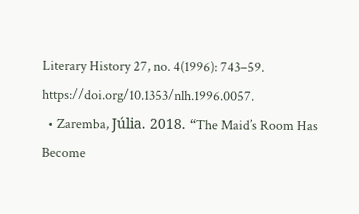Literary History 27, no. 4(1996): 743–59. https://doi.org/10.1353/nlh.1996.0057.
  • Zaremba, Júlia. 2018. “The Maid’s Room Has Become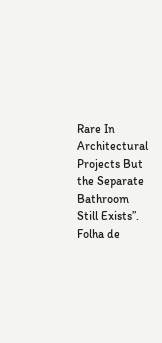Rare In Architectural Projects But the Separate Bathroom Still Exists”. Folha de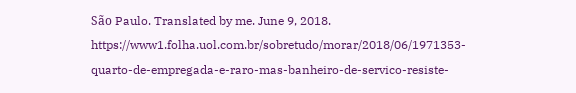São Paulo. Translated by me. June 9, 2018. https://www1.folha.uol.com.br/sobretudo/morar/2018/06/1971353-quarto-de-empregada-e-raro-mas-banheiro-de-servico-resiste-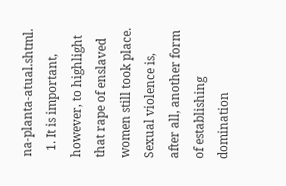na-planta-atual.shtml.
  1. It is important, however, to highlight that rape of enslaved women still took place. Sexual violence is, after all, another form of establishing domination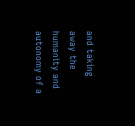and taking away the humanity and autonomy of a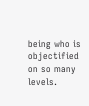being who is objectified on so many levels.